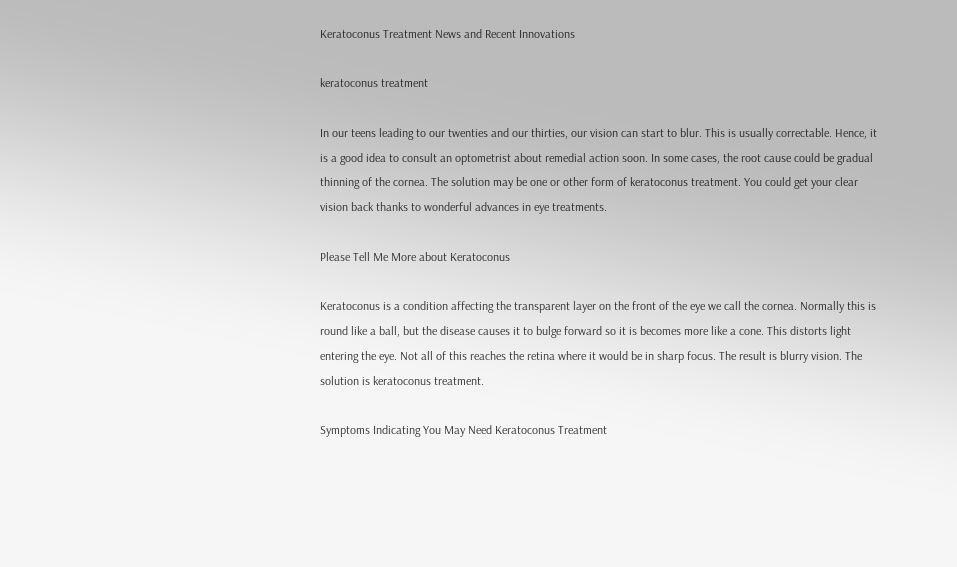Keratoconus Treatment News and Recent Innovations

keratoconus treatment

In our teens leading to our twenties and our thirties, our vision can start to blur. This is usually correctable. Hence, it is a good idea to consult an optometrist about remedial action soon. In some cases, the root cause could be gradual thinning of the cornea. The solution may be one or other form of keratoconus treatment. You could get your clear vision back thanks to wonderful advances in eye treatments.

Please Tell Me More about Keratoconus

Keratoconus is a condition affecting the transparent layer on the front of the eye we call the cornea. Normally this is round like a ball, but the disease causes it to bulge forward so it is becomes more like a cone. This distorts light entering the eye. Not all of this reaches the retina where it would be in sharp focus. The result is blurry vision. The solution is keratoconus treatment.

Symptoms Indicating You May Need Keratoconus Treatment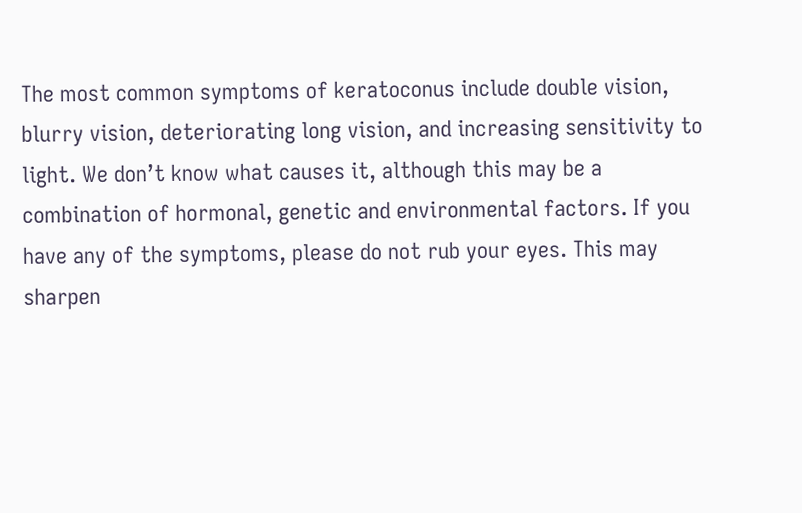The most common symptoms of keratoconus include double vision, blurry vision, deteriorating long vision, and increasing sensitivity to light. We don’t know what causes it, although this may be a combination of hormonal, genetic and environmental factors. If you have any of the symptoms, please do not rub your eyes. This may sharpen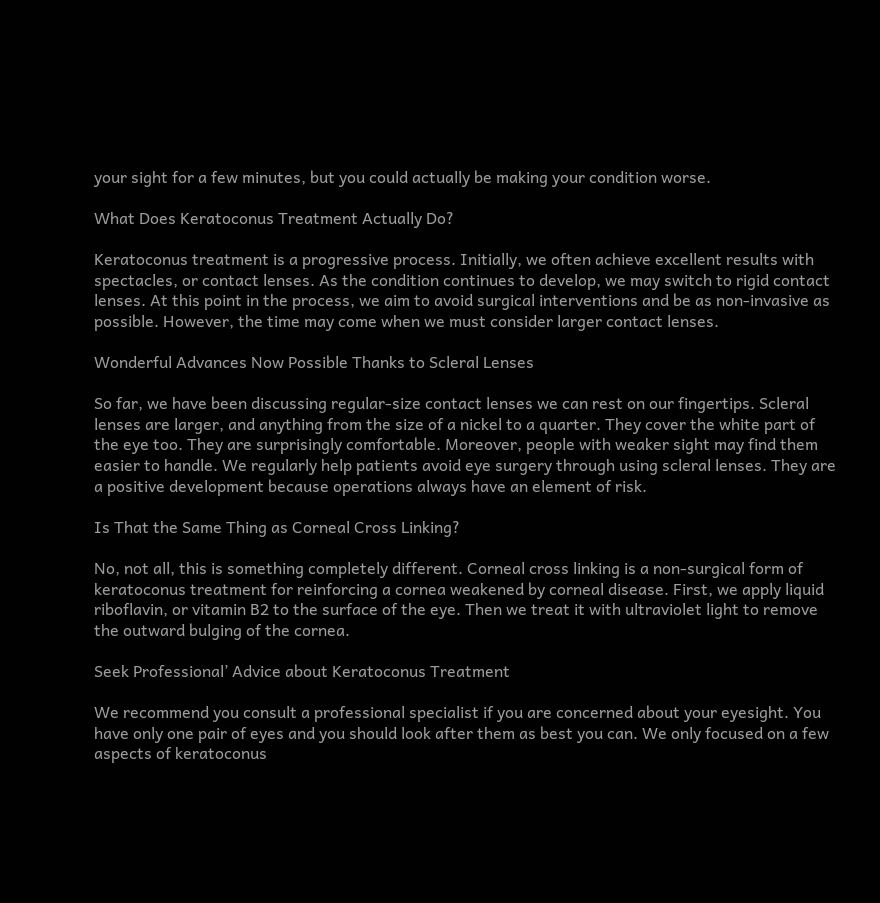your sight for a few minutes, but you could actually be making your condition worse.

What Does Keratoconus Treatment Actually Do?

Keratoconus treatment is a progressive process. Initially, we often achieve excellent results with spectacles, or contact lenses. As the condition continues to develop, we may switch to rigid contact lenses. At this point in the process, we aim to avoid surgical interventions and be as non-invasive as possible. However, the time may come when we must consider larger contact lenses.

Wonderful Advances Now Possible Thanks to Scleral Lenses

So far, we have been discussing regular-size contact lenses we can rest on our fingertips. Scleral lenses are larger, and anything from the size of a nickel to a quarter. They cover the white part of the eye too. They are surprisingly comfortable. Moreover, people with weaker sight may find them easier to handle. We regularly help patients avoid eye surgery through using scleral lenses. They are a positive development because operations always have an element of risk.

Is That the Same Thing as Corneal Cross Linking?

No, not all, this is something completely different. Corneal cross linking is a non-surgical form of keratoconus treatment for reinforcing a cornea weakened by corneal disease. First, we apply liquid riboflavin, or vitamin B2 to the surface of the eye. Then we treat it with ultraviolet light to remove the outward bulging of the cornea.

Seek Professional’ Advice about Keratoconus Treatment

We recommend you consult a professional specialist if you are concerned about your eyesight. You have only one pair of eyes and you should look after them as best you can. We only focused on a few aspects of keratoconus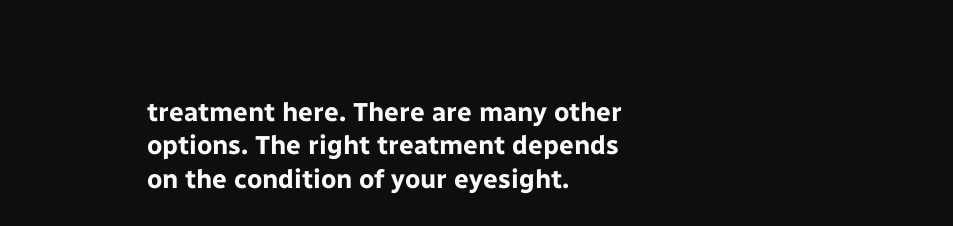treatment here. There are many other options. The right treatment depends on the condition of your eyesight.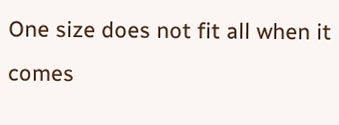One size does not fit all when it comes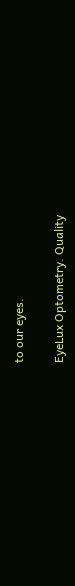to our eyes.

EyeLux Optometry. Quality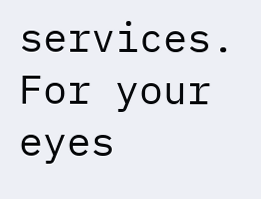services. For your eyes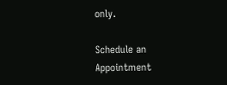only.

Schedule an Appointment